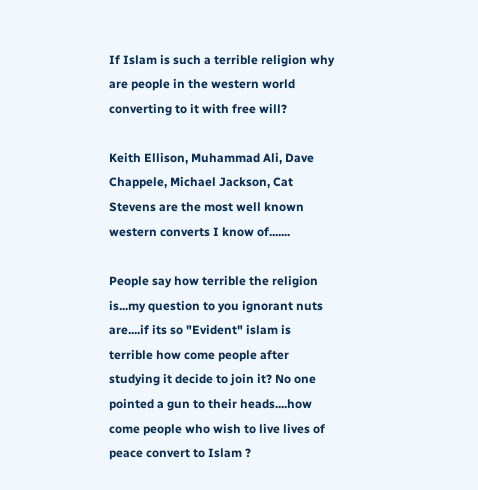If Islam is such a terrible religion why are people in the western world converting to it with free will?

Keith Ellison, Muhammad Ali, Dave Chappele, Michael Jackson, Cat Stevens are the most well known western converts I know of.......

People say how terrible the religion is...my question to you ignorant nuts are....if its so "Evident" islam is terrible how come people after studying it decide to join it? No one pointed a gun to their heads....how come people who wish to live lives of peace convert to Islam ?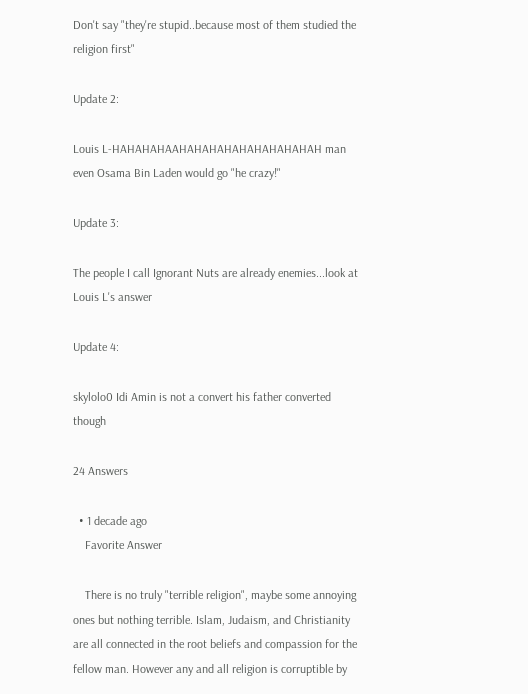Don't say "they're stupid..because most of them studied the religion first"

Update 2:

Louis L-HAHAHAHAAHAHAHAHAHAHAHAHAHAH man even Osama Bin Laden would go "he crazy!"

Update 3:

The people I call Ignorant Nuts are already enemies...look at Louis L's answer

Update 4:

skylolo0 Idi Amin is not a convert his father converted though

24 Answers

  • 1 decade ago
    Favorite Answer

    There is no truly "terrible religion", maybe some annoying ones but nothing terrible. Islam, Judaism, and Christianity are all connected in the root beliefs and compassion for the fellow man. However any and all religion is corruptible by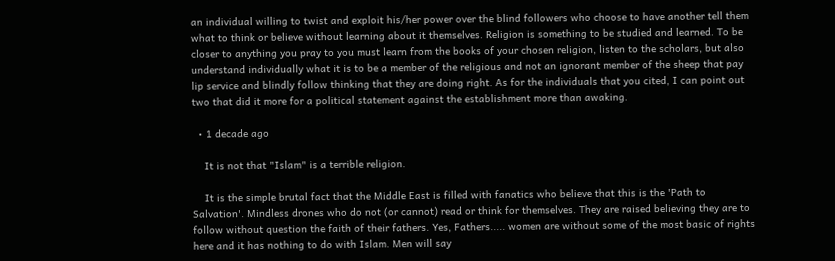an individual willing to twist and exploit his/her power over the blind followers who choose to have another tell them what to think or believe without learning about it themselves. Religion is something to be studied and learned. To be closer to anything you pray to you must learn from the books of your chosen religion, listen to the scholars, but also understand individually what it is to be a member of the religious and not an ignorant member of the sheep that pay lip service and blindly follow thinking that they are doing right. As for the individuals that you cited, I can point out two that did it more for a political statement against the establishment more than awaking.

  • 1 decade ago

    It is not that "Islam" is a terrible religion.

    It is the simple brutal fact that the Middle East is filled with fanatics who believe that this is the 'Path to Salvation'. Mindless drones who do not (or cannot) read or think for themselves. They are raised believing they are to follow without question the faith of their fathers. Yes, Fathers..... women are without some of the most basic of rights here and it has nothing to do with Islam. Men will say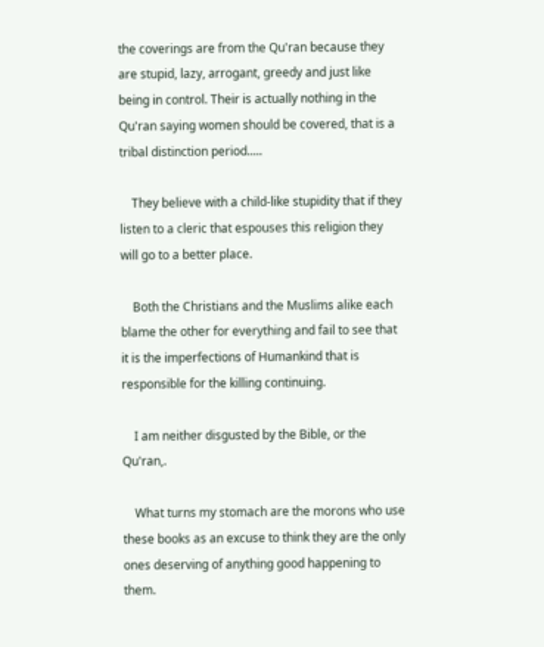the coverings are from the Qu'ran because they are stupid, lazy, arrogant, greedy and just like being in control. Their is actually nothing in the Qu'ran saying women should be covered, that is a tribal distinction period.....

    They believe with a child-like stupidity that if they listen to a cleric that espouses this religion they will go to a better place.

    Both the Christians and the Muslims alike each blame the other for everything and fail to see that it is the imperfections of Humankind that is responsible for the killing continuing.

    I am neither disgusted by the Bible, or the Qu'ran,.

    What turns my stomach are the morons who use these books as an excuse to think they are the only ones deserving of anything good happening to them.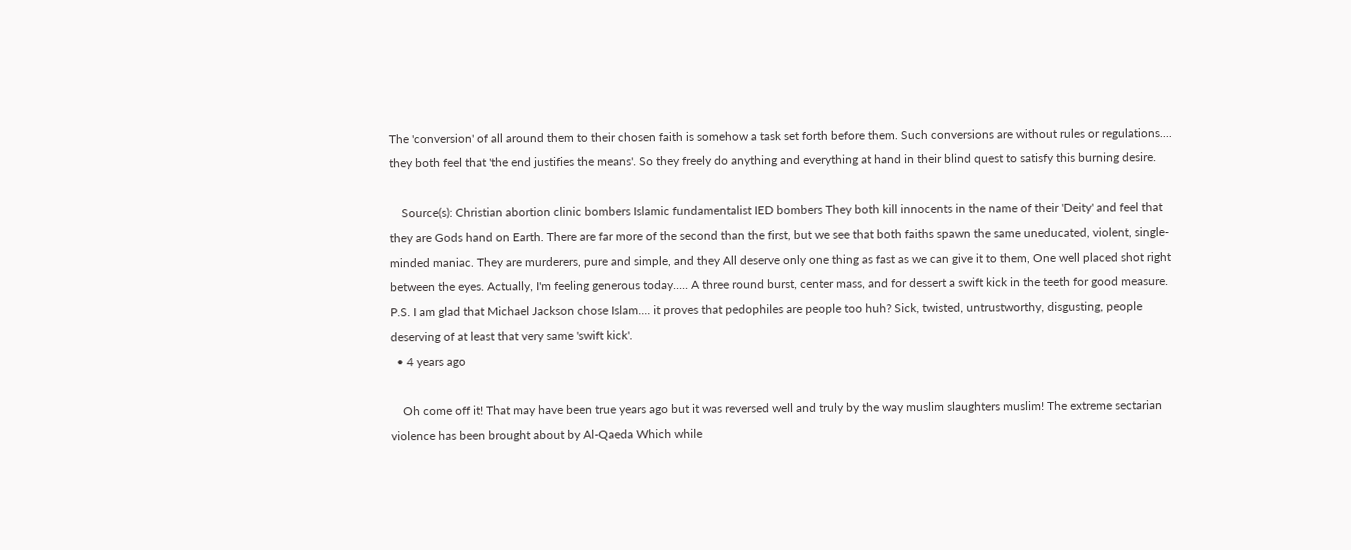The 'conversion' of all around them to their chosen faith is somehow a task set forth before them. Such conversions are without rules or regulations.... they both feel that 'the end justifies the means'. So they freely do anything and everything at hand in their blind quest to satisfy this burning desire.

    Source(s): Christian abortion clinic bombers Islamic fundamentalist IED bombers They both kill innocents in the name of their 'Deity' and feel that they are Gods hand on Earth. There are far more of the second than the first, but we see that both faiths spawn the same uneducated, violent, single-minded maniac. They are murderers, pure and simple, and they All deserve only one thing as fast as we can give it to them, One well placed shot right between the eyes. Actually, I'm feeling generous today..... A three round burst, center mass, and for dessert a swift kick in the teeth for good measure. P.S. I am glad that Michael Jackson chose Islam.... it proves that pedophiles are people too huh? Sick, twisted, untrustworthy, disgusting, people deserving of at least that very same 'swift kick'.
  • 4 years ago

    Oh come off it! That may have been true years ago but it was reversed well and truly by the way muslim slaughters muslim! The extreme sectarian violence has been brought about by Al-Qaeda Which while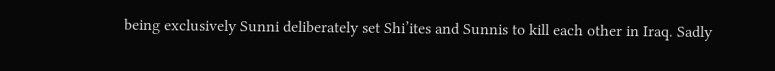being exclusively Sunni deliberately set Shi’ites and Sunnis to kill each other in Iraq. Sadly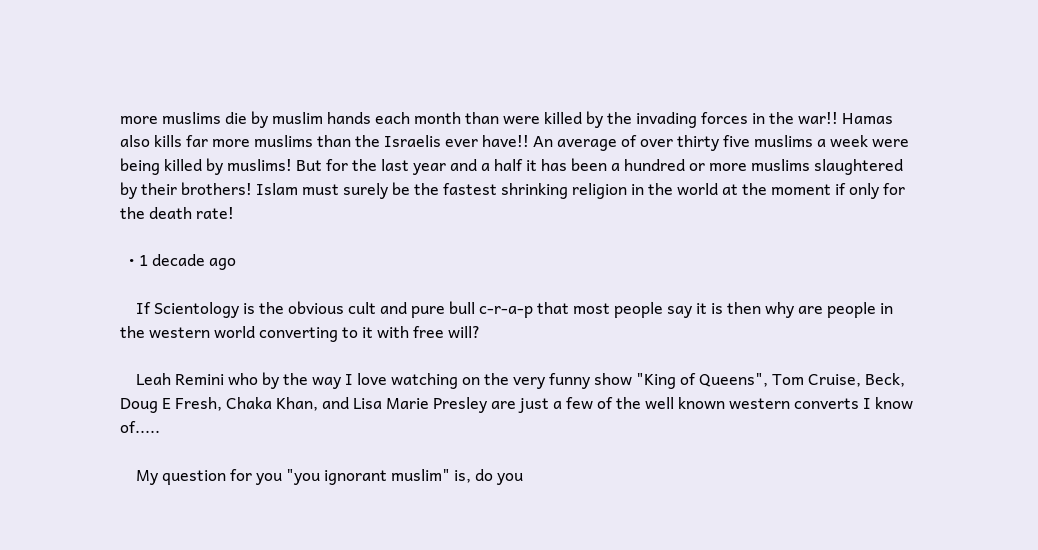more muslims die by muslim hands each month than were killed by the invading forces in the war!! Hamas also kills far more muslims than the Israelis ever have!! An average of over thirty five muslims a week were being killed by muslims! But for the last year and a half it has been a hundred or more muslims slaughtered by their brothers! Islam must surely be the fastest shrinking religion in the world at the moment if only for the death rate!

  • 1 decade ago

    If Scientology is the obvious cult and pure bull c-r-a-p that most people say it is then why are people in the western world converting to it with free will?

    Leah Remini who by the way I love watching on the very funny show "King of Queens", Tom Cruise, Beck, Doug E Fresh, Chaka Khan, and Lisa Marie Presley are just a few of the well known western converts I know of.....

    My question for you "you ignorant muslim" is, do you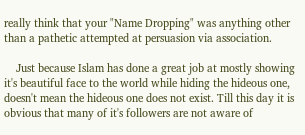really think that your "Name Dropping" was anything other than a pathetic attempted at persuasion via association.

    Just because Islam has done a great job at mostly showing it's beautiful face to the world while hiding the hideous one, doesn't mean the hideous one does not exist. Till this day it is obvious that many of it's followers are not aware of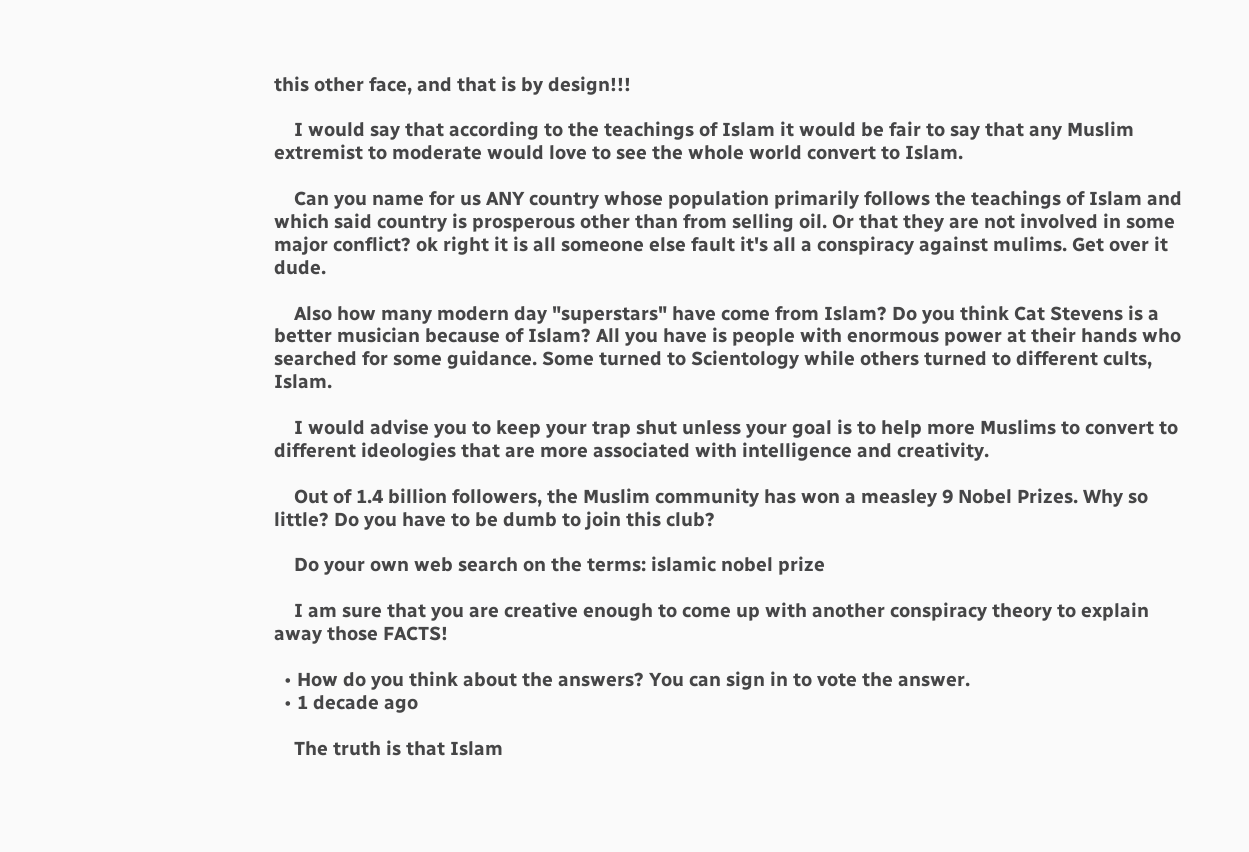this other face, and that is by design!!!

    I would say that according to the teachings of Islam it would be fair to say that any Muslim extremist to moderate would love to see the whole world convert to Islam.

    Can you name for us ANY country whose population primarily follows the teachings of Islam and which said country is prosperous other than from selling oil. Or that they are not involved in some major conflict? ok right it is all someone else fault it's all a conspiracy against mulims. Get over it dude.

    Also how many modern day "superstars" have come from Islam? Do you think Cat Stevens is a better musician because of Islam? All you have is people with enormous power at their hands who searched for some guidance. Some turned to Scientology while others turned to different cults, Islam.

    I would advise you to keep your trap shut unless your goal is to help more Muslims to convert to different ideologies that are more associated with intelligence and creativity.

    Out of 1.4 billion followers, the Muslim community has won a measley 9 Nobel Prizes. Why so little? Do you have to be dumb to join this club?

    Do your own web search on the terms: islamic nobel prize

    I am sure that you are creative enough to come up with another conspiracy theory to explain away those FACTS!

  • How do you think about the answers? You can sign in to vote the answer.
  • 1 decade ago

    The truth is that Islam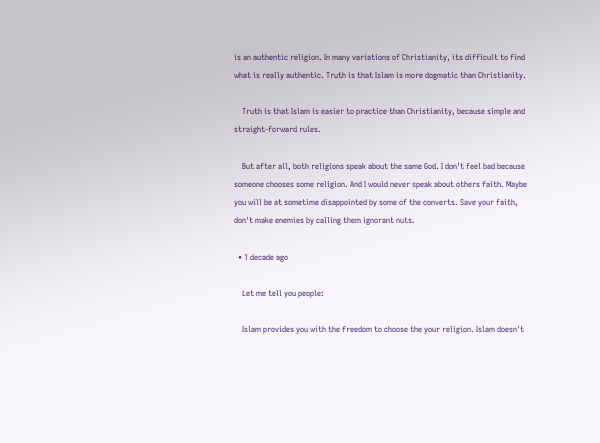is an authentic religion. In many variations of Christianity, its difficult to find what is really authentic. Truth is that Islam is more dogmatic than Christianity.

    Truth is that Islam is easier to practice than Christianity, because simple and straight-forward rules.

    But after all, both religions speak about the same God. I don't feel bad because someone chooses some religion. And I would never speak about others faith. Maybe you will be at sometime disappointed by some of the converts. Save your faith, don't make enemies by calling them ignorant nuts.

  • 1 decade ago

    Let me tell you people:

    Islam provides you with the freedom to choose the your religion. Islam doesn't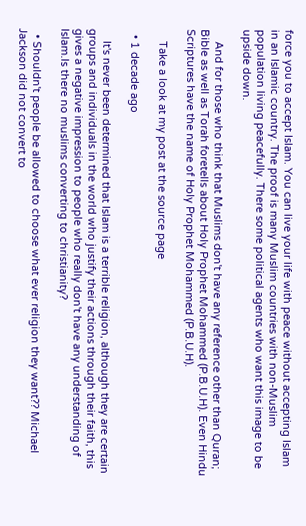force you to accept Islam. You can live your life with peace without accepting Islam in an Islamic country. The proof is many Muslim countries with non-Muslim population living peacefully. There some political agents who want this image to be upside down.

    And for those who think that Muslims don't have any reference other than Quran; Bible as well as Torah foretells about Holy Prophet Mohammed (P.B.U.H). Even Hindu Scriptures have the name of Holy Prophet Mohammed (P.B.U.H).

    Take a look at my post at the source page

  • 1 decade ago

    It's never been determined that Islam is a terrible religion, although they are certain groups and individuals in the world who justify their actions through their faith, this gives a negative impression to people who really don't have any understanding of Islam.Is there no muslims converting to christianity?

  • Shouldn't people be allowed to choose what ever religion they want?? Michael Jackson did not convert to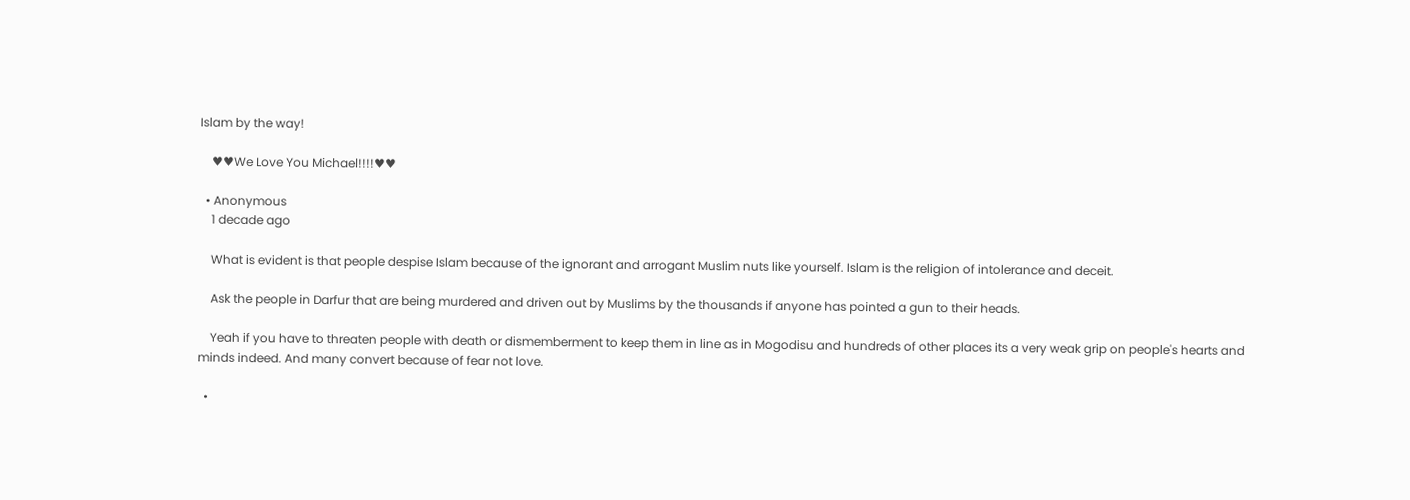Islam by the way!

    ♥♥We Love You Michael!!!!♥♥

  • Anonymous
    1 decade ago

    What is evident is that people despise Islam because of the ignorant and arrogant Muslim nuts like yourself. Islam is the religion of intolerance and deceit.

    Ask the people in Darfur that are being murdered and driven out by Muslims by the thousands if anyone has pointed a gun to their heads.

    Yeah if you have to threaten people with death or dismemberment to keep them in line as in Mogodisu and hundreds of other places its a very weak grip on people's hearts and minds indeed. And many convert because of fear not love.

  •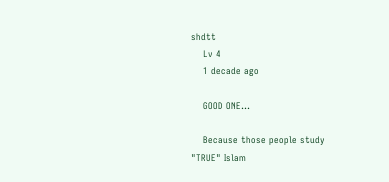shdtt
    Lv 4
    1 decade ago

    GOOD ONE...

    Because those people study "TRUE" Islam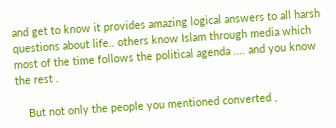and get to know it provides amazing logical answers to all harsh questions about life.. others know Islam through media which most of the time follows the political agenda .... and you know the rest .

    But not only the people you mentioned converted ,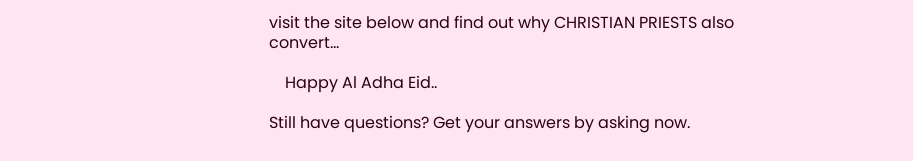visit the site below and find out why CHRISTIAN PRIESTS also convert...

    Happy Al Adha Eid..

Still have questions? Get your answers by asking now.